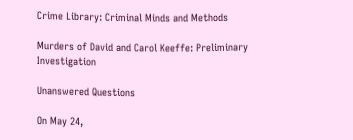Crime Library: Criminal Minds and Methods

Murders of David and Carol Keeffe: Preliminary Investigation

Unanswered Questions

On May 24,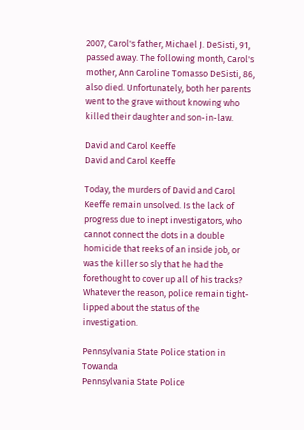2007, Carol's father, Michael J. DeSisti, 91, passed away. The following month, Carol's mother, Ann Caroline Tomasso DeSisti, 86, also died. Unfortunately, both her parents went to the grave without knowing who killed their daughter and son-in-law.

David and Carol Keeffe
David and Carol Keeffe

Today, the murders of David and Carol Keeffe remain unsolved. Is the lack of progress due to inept investigators, who cannot connect the dots in a double homicide that reeks of an inside job, or was the killer so sly that he had the forethought to cover up all of his tracks? Whatever the reason, police remain tight-lipped about the status of the investigation.

Pennsylvania State Police station in Towanda
Pennsylvania State Police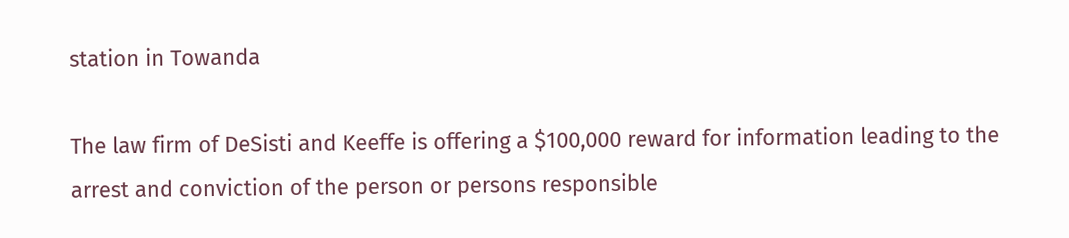station in Towanda

The law firm of DeSisti and Keeffe is offering a $100,000 reward for information leading to the arrest and conviction of the person or persons responsible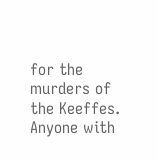for the murders of the Keeffes. Anyone with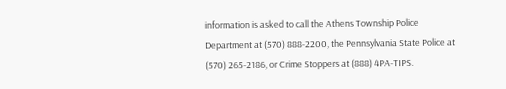information is asked to call the Athens Township Police Department at (570) 888-2200, the Pennsylvania State Police at (570) 265-2186, or Crime Stoppers at (888) 4PA-TIPS.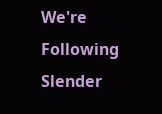We're Following
Slender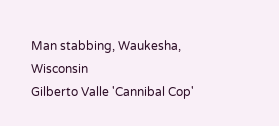Man stabbing, Waukesha, Wisconsin
Gilberto Valle 'Cannibal Cop'